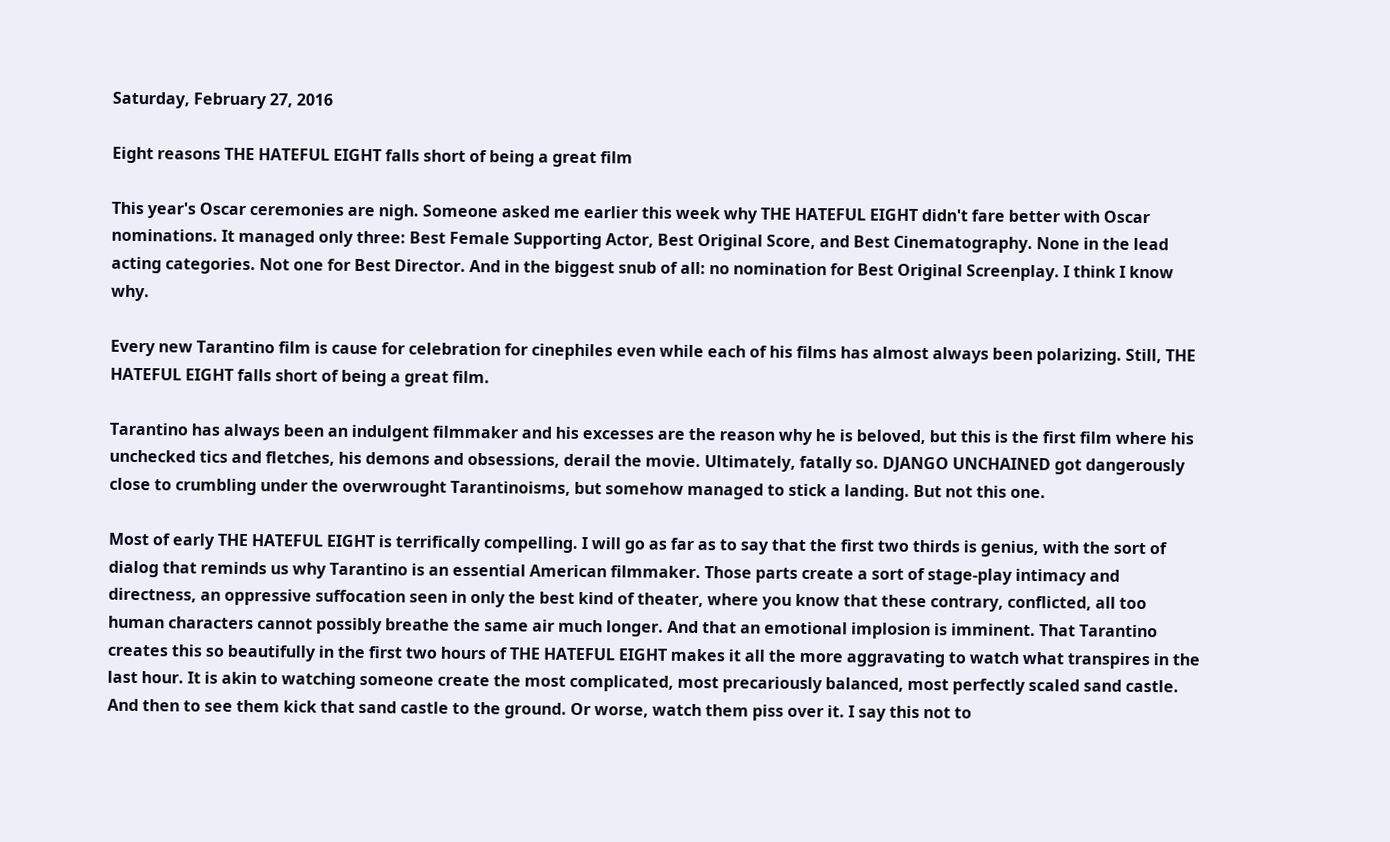Saturday, February 27, 2016

Eight reasons THE HATEFUL EIGHT falls short of being a great film

This year's Oscar ceremonies are nigh. Someone asked me earlier this week why THE HATEFUL EIGHT didn't fare better with Oscar nominations. It managed only three: Best Female Supporting Actor, Best Original Score, and Best Cinematography. None in the lead acting categories. Not one for Best Director. And in the biggest snub of all: no nomination for Best Original Screenplay. I think I know why.

Every new Tarantino film is cause for celebration for cinephiles even while each of his films has almost always been polarizing. Still, THE HATEFUL EIGHT falls short of being a great film.

Tarantino has always been an indulgent filmmaker and his excesses are the reason why he is beloved, but this is the first film where his unchecked tics and fletches, his demons and obsessions, derail the movie. Ultimately, fatally so. DJANGO UNCHAINED got dangerously close to crumbling under the overwrought Tarantinoisms, but somehow managed to stick a landing. But not this one.

Most of early THE HATEFUL EIGHT is terrifically compelling. I will go as far as to say that the first two thirds is genius, with the sort of dialog that reminds us why Tarantino is an essential American filmmaker. Those parts create a sort of stage-play intimacy and directness, an oppressive suffocation seen in only the best kind of theater, where you know that these contrary, conflicted, all too human characters cannot possibly breathe the same air much longer. And that an emotional implosion is imminent. That Tarantino creates this so beautifully in the first two hours of THE HATEFUL EIGHT makes it all the more aggravating to watch what transpires in the last hour. It is akin to watching someone create the most complicated, most precariously balanced, most perfectly scaled sand castle. And then to see them kick that sand castle to the ground. Or worse, watch them piss over it. I say this not to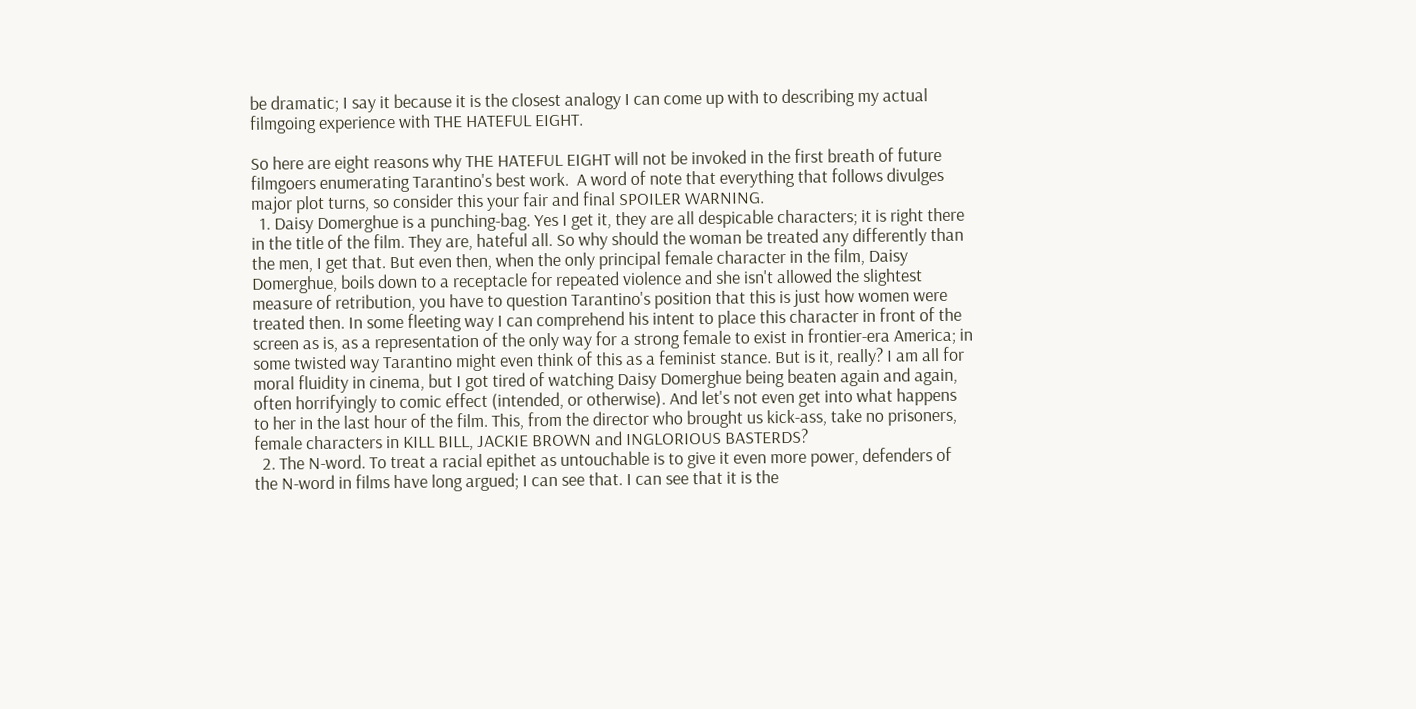be dramatic; I say it because it is the closest analogy I can come up with to describing my actual filmgoing experience with THE HATEFUL EIGHT.

So here are eight reasons why THE HATEFUL EIGHT will not be invoked in the first breath of future filmgoers enumerating Tarantino's best work.  A word of note that everything that follows divulges major plot turns, so consider this your fair and final SPOILER WARNING.
  1. Daisy Domerghue is a punching-bag. Yes I get it, they are all despicable characters; it is right there in the title of the film. They are, hateful all. So why should the woman be treated any differently than the men, I get that. But even then, when the only principal female character in the film, Daisy Domerghue, boils down to a receptacle for repeated violence and she isn't allowed the slightest measure of retribution, you have to question Tarantino's position that this is just how women were treated then. In some fleeting way I can comprehend his intent to place this character in front of the screen as is, as a representation of the only way for a strong female to exist in frontier-era America; in some twisted way Tarantino might even think of this as a feminist stance. But is it, really? I am all for moral fluidity in cinema, but I got tired of watching Daisy Domerghue being beaten again and again, often horrifyingly to comic effect (intended, or otherwise). And let's not even get into what happens to her in the last hour of the film. This, from the director who brought us kick-ass, take no prisoners, female characters in KILL BILL, JACKIE BROWN and INGLORIOUS BASTERDS?
  2. The N-word. To treat a racial epithet as untouchable is to give it even more power, defenders of the N-word in films have long argued; I can see that. I can see that it is the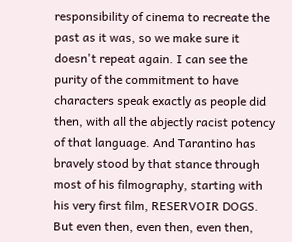responsibility of cinema to recreate the past as it was, so we make sure it doesn't repeat again. I can see the purity of the commitment to have characters speak exactly as people did then, with all the abjectly racist potency of that language. And Tarantino has bravely stood by that stance through most of his filmography, starting with his very first film, RESERVOIR DOGS. But even then, even then, even then,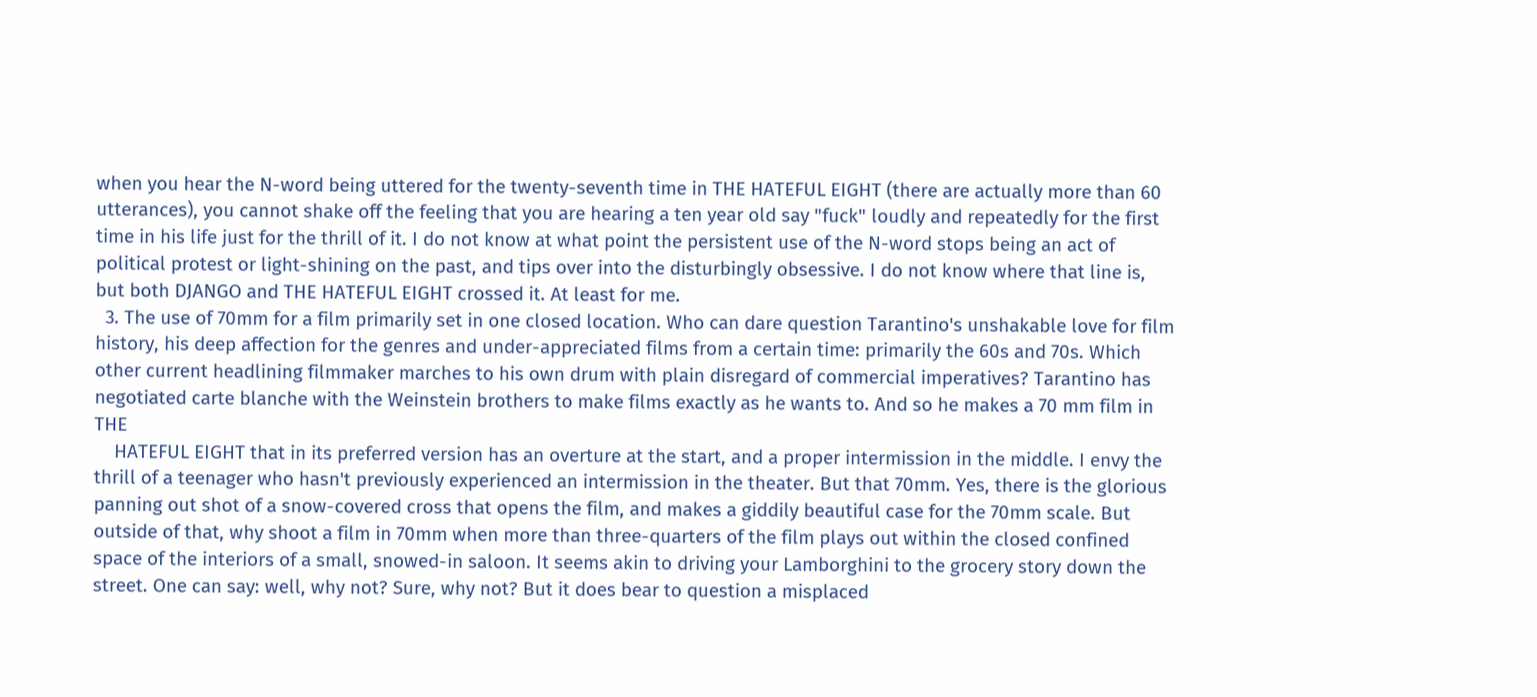when you hear the N-word being uttered for the twenty-seventh time in THE HATEFUL EIGHT (there are actually more than 60 utterances), you cannot shake off the feeling that you are hearing a ten year old say "fuck" loudly and repeatedly for the first time in his life just for the thrill of it. I do not know at what point the persistent use of the N-word stops being an act of political protest or light-shining on the past, and tips over into the disturbingly obsessive. I do not know where that line is, but both DJANGO and THE HATEFUL EIGHT crossed it. At least for me.
  3. The use of 70mm for a film primarily set in one closed location. Who can dare question Tarantino's unshakable love for film history, his deep affection for the genres and under-appreciated films from a certain time: primarily the 60s and 70s. Which other current headlining filmmaker marches to his own drum with plain disregard of commercial imperatives? Tarantino has negotiated carte blanche with the Weinstein brothers to make films exactly as he wants to. And so he makes a 70 mm film in THE
    HATEFUL EIGHT that in its preferred version has an overture at the start, and a proper intermission in the middle. I envy the thrill of a teenager who hasn't previously experienced an intermission in the theater. But that 70mm. Yes, there is the glorious panning out shot of a snow-covered cross that opens the film, and makes a giddily beautiful case for the 70mm scale. But outside of that, why shoot a film in 70mm when more than three-quarters of the film plays out within the closed confined space of the interiors of a small, snowed-in saloon. It seems akin to driving your Lamborghini to the grocery story down the street. One can say: well, why not? Sure, why not? But it does bear to question a misplaced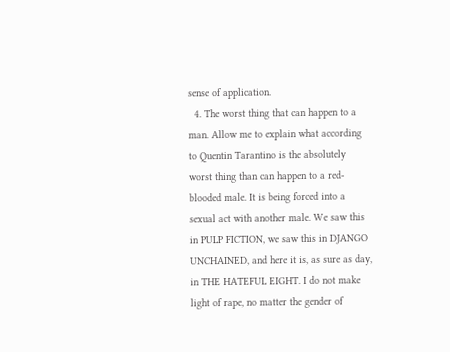sense of application.
  4. The worst thing that can happen to a man. Allow me to explain what according to Quentin Tarantino is the absolutely worst thing than can happen to a red-blooded male. It is being forced into a sexual act with another male. We saw this in PULP FICTION, we saw this in DJANGO UNCHAINED, and here it is, as sure as day, in THE HATEFUL EIGHT. I do not make light of rape, no matter the gender of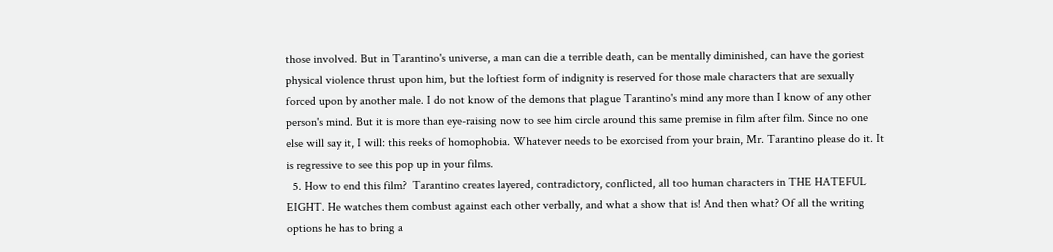those involved. But in Tarantino's universe, a man can die a terrible death, can be mentally diminished, can have the goriest physical violence thrust upon him, but the loftiest form of indignity is reserved for those male characters that are sexually forced upon by another male. I do not know of the demons that plague Tarantino's mind any more than I know of any other person's mind. But it is more than eye-raising now to see him circle around this same premise in film after film. Since no one else will say it, I will: this reeks of homophobia. Whatever needs to be exorcised from your brain, Mr. Tarantino please do it. It is regressive to see this pop up in your films.
  5. How to end this film?  Tarantino creates layered, contradictory, conflicted, all too human characters in THE HATEFUL EIGHT. He watches them combust against each other verbally, and what a show that is! And then what? Of all the writing options he has to bring a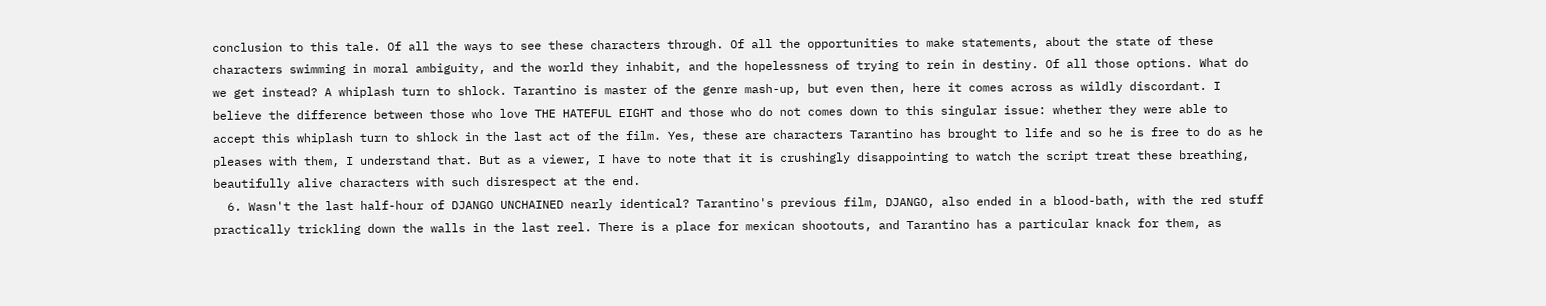conclusion to this tale. Of all the ways to see these characters through. Of all the opportunities to make statements, about the state of these characters swimming in moral ambiguity, and the world they inhabit, and the hopelessness of trying to rein in destiny. Of all those options. What do we get instead? A whiplash turn to shlock. Tarantino is master of the genre mash-up, but even then, here it comes across as wildly discordant. I believe the difference between those who love THE HATEFUL EIGHT and those who do not comes down to this singular issue: whether they were able to accept this whiplash turn to shlock in the last act of the film. Yes, these are characters Tarantino has brought to life and so he is free to do as he pleases with them, I understand that. But as a viewer, I have to note that it is crushingly disappointing to watch the script treat these breathing, beautifully alive characters with such disrespect at the end.
  6. Wasn't the last half-hour of DJANGO UNCHAINED nearly identical? Tarantino's previous film, DJANGO, also ended in a blood-bath, with the red stuff practically trickling down the walls in the last reel. There is a place for mexican shootouts, and Tarantino has a particular knack for them, as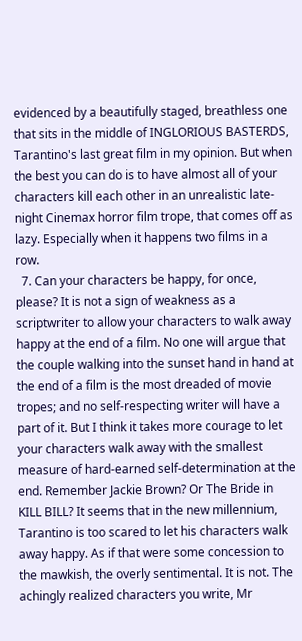evidenced by a beautifully staged, breathless one that sits in the middle of INGLORIOUS BASTERDS, Tarantino's last great film in my opinion. But when the best you can do is to have almost all of your characters kill each other in an unrealistic late-night Cinemax horror film trope, that comes off as lazy. Especially when it happens two films in a row.
  7. Can your characters be happy, for once, please? It is not a sign of weakness as a scriptwriter to allow your characters to walk away happy at the end of a film. No one will argue that the couple walking into the sunset hand in hand at the end of a film is the most dreaded of movie tropes; and no self-respecting writer will have a part of it. But I think it takes more courage to let your characters walk away with the smallest measure of hard-earned self-determination at the end. Remember Jackie Brown? Or The Bride in KILL BILL? It seems that in the new millennium, Tarantino is too scared to let his characters walk away happy. As if that were some concession to the mawkish, the overly sentimental. It is not. The achingly realized characters you write, Mr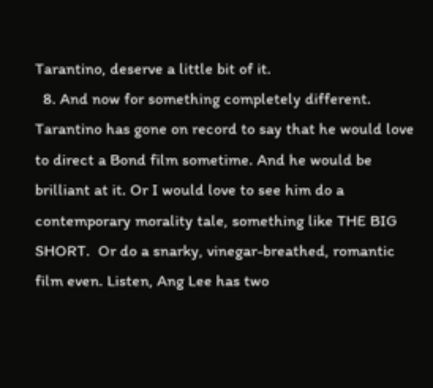Tarantino, deserve a little bit of it.
  8. And now for something completely different. Tarantino has gone on record to say that he would love to direct a Bond film sometime. And he would be brilliant at it. Or I would love to see him do a contemporary morality tale, something like THE BIG SHORT.  Or do a snarky, vinegar-breathed, romantic film even. Listen, Ang Lee has two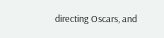directing Oscars, and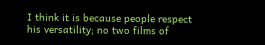I think it is because people respect his versatility; no two films of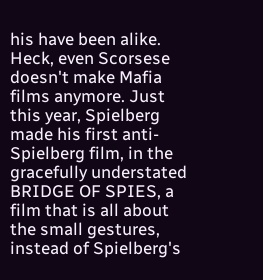his have been alike. Heck, even Scorsese doesn't make Mafia films anymore. Just this year, Spielberg made his first anti-Spielberg film, in the gracefully understated BRIDGE OF SPIES, a film that is all about the small gestures, instead of Spielberg's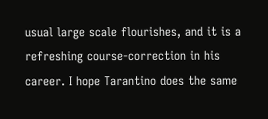usual large scale flourishes, and it is a refreshing course-correction in his career. I hope Tarantino does the same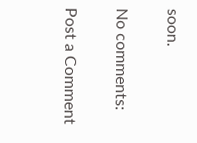soon.

No comments:

Post a Comment